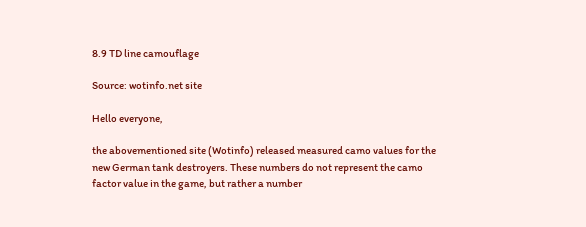8.9 TD line camouflage

Source: wotinfo.net site

Hello everyone,

the abovementioned site (Wotinfo) released measured camo values for the new German tank destroyers. These numbers do not represent the camo factor value in the game, but rather a number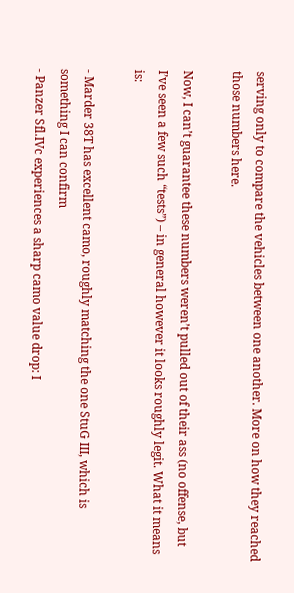serving only to compare the vehicles between one another. More on how they reached those numbers here.

Now, I can’t guarantee these numbers weren’t pulled out of their ass (no offense, but I’ve seen a few such “tests”) – in general however it looks roughly legit. What it means is:

- Marder 38T has excellent camo, roughly matching the one StuG III, which is something I can confirm
- Panzer Sfl.IVc experiences a sharp camo value drop: I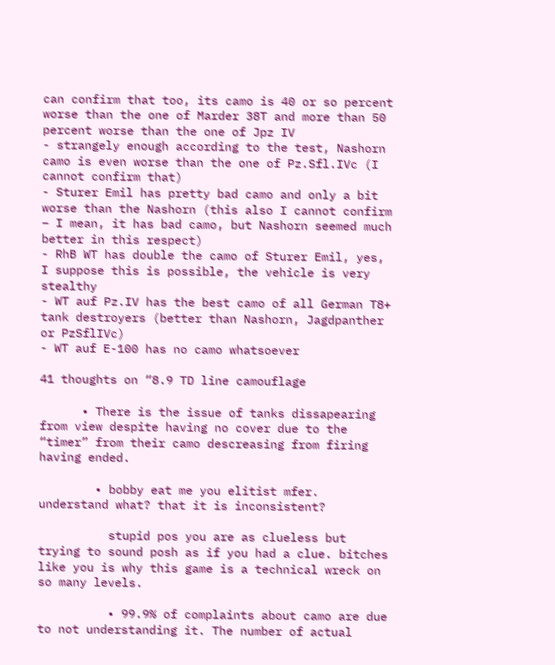can confirm that too, its camo is 40 or so percent worse than the one of Marder 38T and more than 50 percent worse than the one of Jpz IV
- strangely enough according to the test, Nashorn camo is even worse than the one of Pz.Sfl.IVc (I cannot confirm that)
- Sturer Emil has pretty bad camo and only a bit worse than the Nashorn (this also I cannot confirm – I mean, it has bad camo, but Nashorn seemed much better in this respect)
- RhB WT has double the camo of Sturer Emil, yes, I suppose this is possible, the vehicle is very stealthy
- WT auf Pz.IV has the best camo of all German T8+ tank destroyers (better than Nashorn, Jagdpanther or PzSflIVc)
- WT auf E-100 has no camo whatsoever

41 thoughts on “8.9 TD line camouflage

      • There is the issue of tanks dissapearing from view despite having no cover due to the “timer” from their camo descreasing from firing having ended.

        • bobby eat me you elitist mfer. understand what? that it is inconsistent?

          stupid pos you are as clueless but trying to sound posh as if you had a clue. bitches like you is why this game is a technical wreck on so many levels.

          • 99.9% of complaints about camo are due to not understanding it. The number of actual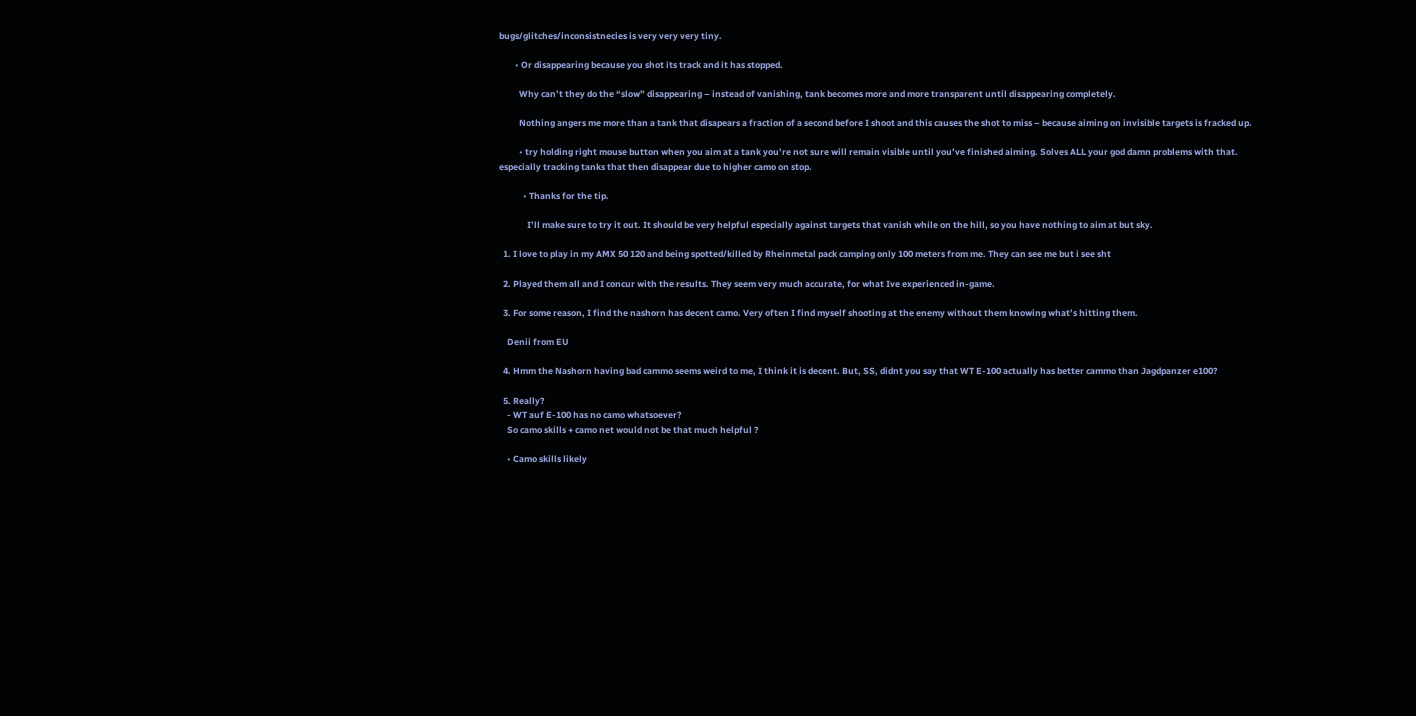bugs/glitches/inconsistnecies is very very very tiny.

        • Or disappearing because you shot its track and it has stopped.

          Why can’t they do the “slow” disappearing – instead of vanishing, tank becomes more and more transparent until disappearing completely.

          Nothing angers me more than a tank that disapears a fraction of a second before I shoot and this causes the shot to miss – because aiming on invisible targets is fracked up.

          • try holding right mouse button when you aim at a tank you’re not sure will remain visible until you’ve finished aiming. Solves ALL your god damn problems with that. especially tracking tanks that then disappear due to higher camo on stop.

            • Thanks for the tip.

              I’ll make sure to try it out. It should be very helpful especially against targets that vanish while on the hill, so you have nothing to aim at but sky.

  1. I love to play in my AMX 50 120 and being spotted/killed by Rheinmetal pack camping only 100 meters from me. They can see me but i see sht

  2. Played them all and I concur with the results. They seem very much accurate, for what Ive experienced in-game.

  3. For some reason, I find the nashorn has decent camo. Very often I find myself shooting at the enemy without them knowing what’s hitting them.

    Denii from EU

  4. Hmm the Nashorn having bad cammo seems weird to me, I think it is decent. But, SS, didnt you say that WT E-100 actually has better cammo than Jagdpanzer e100?

  5. Really?
    - WT auf E-100 has no camo whatsoever?
    So camo skills + camo net would not be that much helpful ?

    • Camo skills likely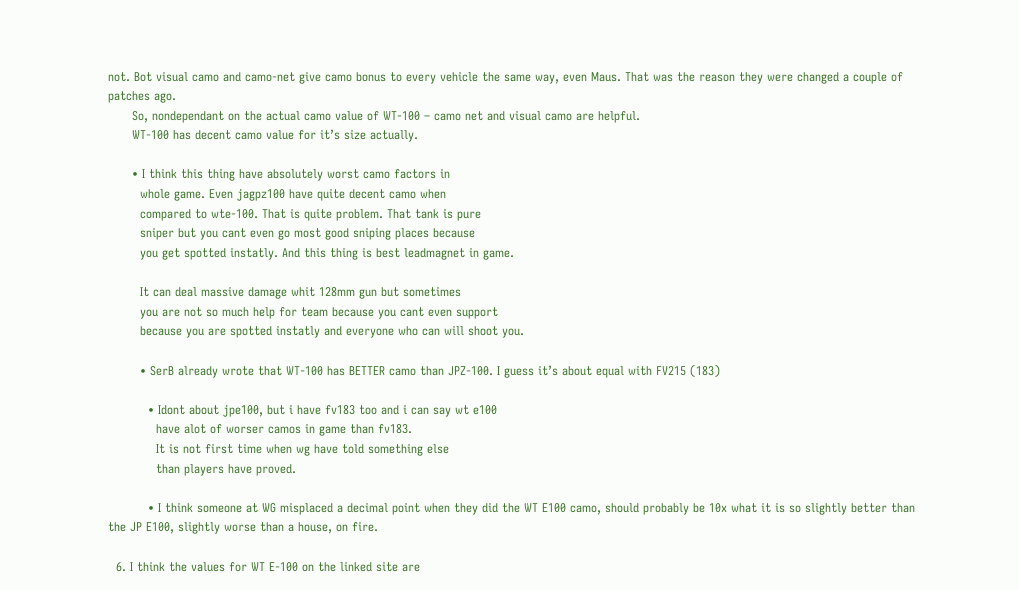not. Bot visual camo and camo-net give camo bonus to every vehicle the same way, even Maus. That was the reason they were changed a couple of patches ago.
      So, nondependant on the actual camo value of WT-100 – camo net and visual camo are helpful.
      WT-100 has decent camo value for it’s size actually.

      • I think this thing have absolutely worst camo factors in
        whole game. Even jagpz100 have quite decent camo when
        compared to wte-100. That is quite problem. That tank is pure
        sniper but you cant even go most good sniping places because
        you get spotted instatly. And this thing is best leadmagnet in game.

        It can deal massive damage whit 128mm gun but sometimes
        you are not so much help for team because you cant even support
        because you are spotted instatly and everyone who can will shoot you.

        • SerB already wrote that WT-100 has BETTER camo than JPZ-100. I guess it’s about equal with FV215 (183)

          • Idont about jpe100, but i have fv183 too and i can say wt e100
            have alot of worser camos in game than fv183.
            It is not first time when wg have told something else
            than players have proved.

          • I think someone at WG misplaced a decimal point when they did the WT E100 camo, should probably be 10x what it is so slightly better than the JP E100, slightly worse than a house, on fire.

  6. I think the values for WT E-100 on the linked site are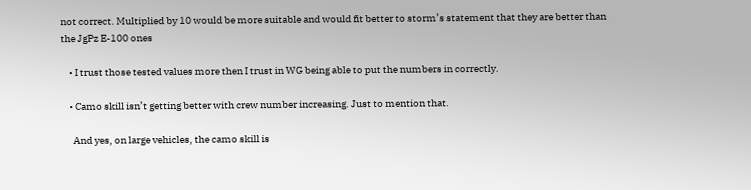not correct. Multiplied by 10 would be more suitable and would fit better to storm’s statement that they are better than the JgPz E-100 ones

    • I trust those tested values more then I trust in WG being able to put the numbers in correctly.

    • Camo skill isn’t getting better with crew number increasing. Just to mention that.

      And yes, on large vehicles, the camo skill is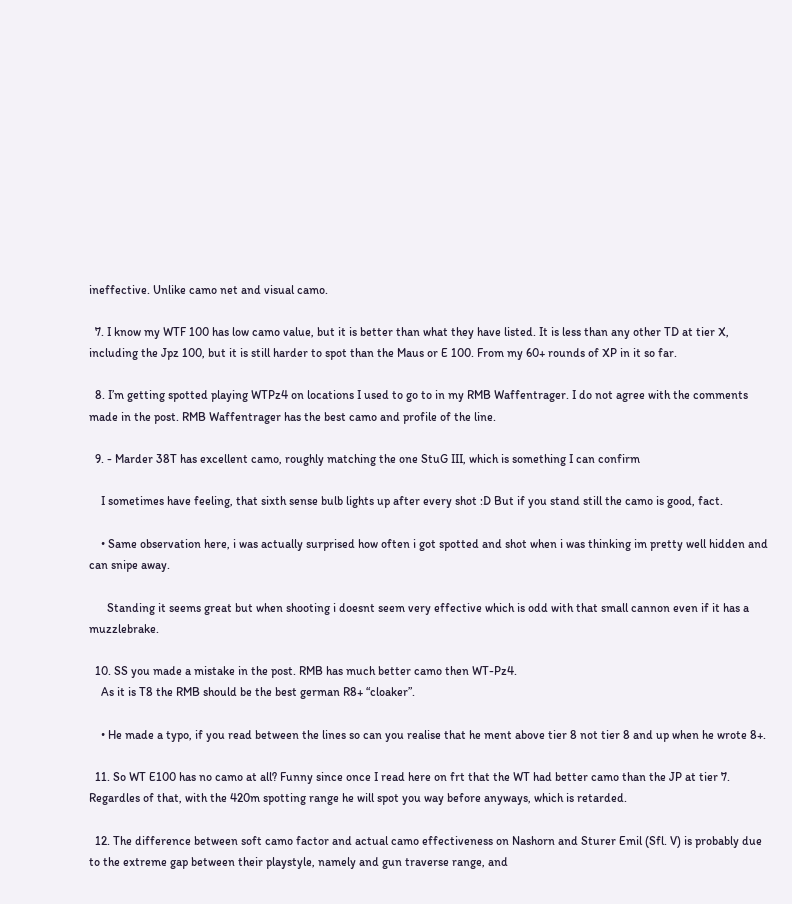ineffective. Unlike camo net and visual camo.

  7. I know my WTF 100 has low camo value, but it is better than what they have listed. It is less than any other TD at tier X, including the Jpz 100, but it is still harder to spot than the Maus or E 100. From my 60+ rounds of XP in it so far.

  8. I’m getting spotted playing WTPz4 on locations I used to go to in my RMB Waffentrager. I do not agree with the comments made in the post. RMB Waffentrager has the best camo and profile of the line.

  9. - Marder 38T has excellent camo, roughly matching the one StuG III, which is something I can confirm

    I sometimes have feeling, that sixth sense bulb lights up after every shot :D But if you stand still the camo is good, fact.

    • Same observation here, i was actually surprised how often i got spotted and shot when i was thinking im pretty well hidden and can snipe away.

      Standing it seems great but when shooting i doesnt seem very effective which is odd with that small cannon even if it has a muzzlebrake.

  10. SS you made a mistake in the post. RMB has much better camo then WT-Pz4.
    As it is T8 the RMB should be the best german R8+ “cloaker”.

    • He made a typo, if you read between the lines so can you realise that he ment above tier 8 not tier 8 and up when he wrote 8+.

  11. So WT E100 has no camo at all? Funny since once I read here on frt that the WT had better camo than the JP at tier 7. Regardles of that, with the 420m spotting range he will spot you way before anyways, which is retarded.

  12. The difference between soft camo factor and actual camo effectiveness on Nashorn and Sturer Emil (Sfl. V) is probably due to the extreme gap between their playstyle, namely and gun traverse range, and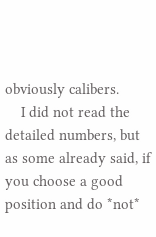obviously calibers.
    I did not read the detailed numbers, but as some already said, if you choose a good position and do *not*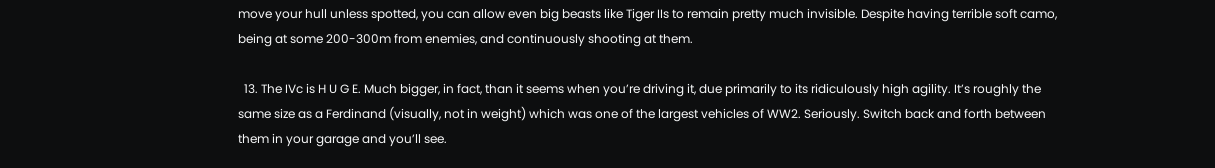move your hull unless spotted, you can allow even big beasts like Tiger IIs to remain pretty much invisible. Despite having terrible soft camo, being at some 200-300m from enemies, and continuously shooting at them.

  13. The IVc is H U G E. Much bigger, in fact, than it seems when you’re driving it, due primarily to its ridiculously high agility. It’s roughly the same size as a Ferdinand (visually, not in weight) which was one of the largest vehicles of WW2. Seriously. Switch back and forth between them in your garage and you’ll see.